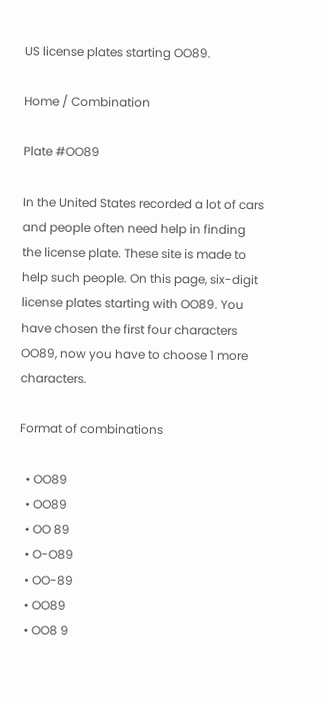US license plates starting OO89.

Home / Combination

Plate #OO89

In the United States recorded a lot of cars and people often need help in finding the license plate. These site is made to help such people. On this page, six-digit license plates starting with OO89. You have chosen the first four characters OO89, now you have to choose 1 more characters.

Format of combinations

  • OO89
  • OO89
  • OO 89
  • O-O89
  • OO-89
  • OO89
  • OO8 9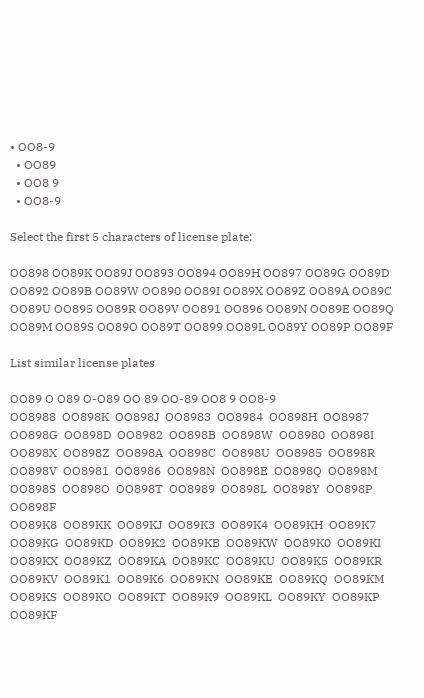• OO8-9
  • OO89
  • OO8 9
  • OO8-9

Select the first 5 characters of license plate:

OO898 OO89K OO89J OO893 OO894 OO89H OO897 OO89G OO89D OO892 OO89B OO89W OO890 OO89I OO89X OO89Z OO89A OO89C OO89U OO895 OO89R OO89V OO891 OO896 OO89N OO89E OO89Q OO89M OO89S OO89O OO89T OO899 OO89L OO89Y OO89P OO89F

List similar license plates

OO89 O O89 O-O89 OO 89 OO-89 OO8 9 OO8-9
OO8988  OO898K  OO898J  OO8983  OO8984  OO898H  OO8987  OO898G  OO898D  OO8982  OO898B  OO898W  OO8980  OO898I  OO898X  OO898Z  OO898A  OO898C  OO898U  OO8985  OO898R  OO898V  OO8981  OO8986  OO898N  OO898E  OO898Q  OO898M  OO898S  OO898O  OO898T  OO8989  OO898L  OO898Y  OO898P  OO898F
OO89K8  OO89KK  OO89KJ  OO89K3  OO89K4  OO89KH  OO89K7  OO89KG  OO89KD  OO89K2  OO89KB  OO89KW  OO89K0  OO89KI  OO89KX  OO89KZ  OO89KA  OO89KC  OO89KU  OO89K5  OO89KR  OO89KV  OO89K1  OO89K6  OO89KN  OO89KE  OO89KQ  OO89KM  OO89KS  OO89KO  OO89KT  OO89K9  OO89KL  OO89KY  OO89KP  OO89KF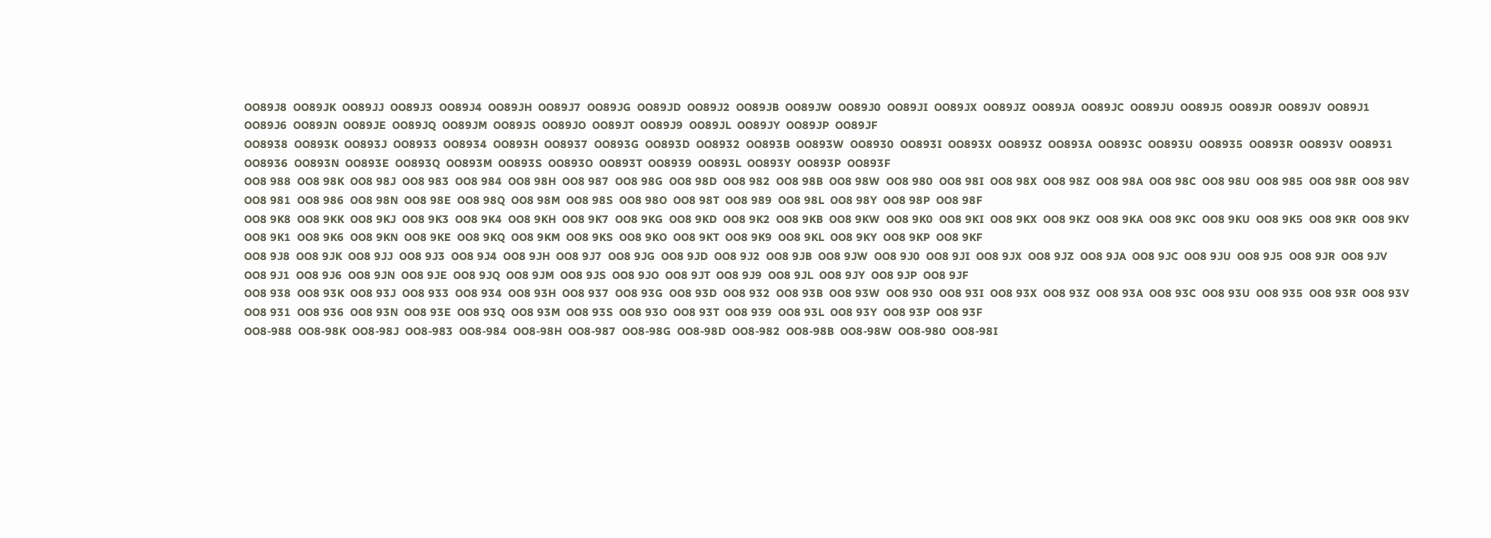OO89J8  OO89JK  OO89JJ  OO89J3  OO89J4  OO89JH  OO89J7  OO89JG  OO89JD  OO89J2  OO89JB  OO89JW  OO89J0  OO89JI  OO89JX  OO89JZ  OO89JA  OO89JC  OO89JU  OO89J5  OO89JR  OO89JV  OO89J1  OO89J6  OO89JN  OO89JE  OO89JQ  OO89JM  OO89JS  OO89JO  OO89JT  OO89J9  OO89JL  OO89JY  OO89JP  OO89JF
OO8938  OO893K  OO893J  OO8933  OO8934  OO893H  OO8937  OO893G  OO893D  OO8932  OO893B  OO893W  OO8930  OO893I  OO893X  OO893Z  OO893A  OO893C  OO893U  OO8935  OO893R  OO893V  OO8931  OO8936  OO893N  OO893E  OO893Q  OO893M  OO893S  OO893O  OO893T  OO8939  OO893L  OO893Y  OO893P  OO893F
OO8 988  OO8 98K  OO8 98J  OO8 983  OO8 984  OO8 98H  OO8 987  OO8 98G  OO8 98D  OO8 982  OO8 98B  OO8 98W  OO8 980  OO8 98I  OO8 98X  OO8 98Z  OO8 98A  OO8 98C  OO8 98U  OO8 985  OO8 98R  OO8 98V  OO8 981  OO8 986  OO8 98N  OO8 98E  OO8 98Q  OO8 98M  OO8 98S  OO8 98O  OO8 98T  OO8 989  OO8 98L  OO8 98Y  OO8 98P  OO8 98F
OO8 9K8  OO8 9KK  OO8 9KJ  OO8 9K3  OO8 9K4  OO8 9KH  OO8 9K7  OO8 9KG  OO8 9KD  OO8 9K2  OO8 9KB  OO8 9KW  OO8 9K0  OO8 9KI  OO8 9KX  OO8 9KZ  OO8 9KA  OO8 9KC  OO8 9KU  OO8 9K5  OO8 9KR  OO8 9KV  OO8 9K1  OO8 9K6  OO8 9KN  OO8 9KE  OO8 9KQ  OO8 9KM  OO8 9KS  OO8 9KO  OO8 9KT  OO8 9K9  OO8 9KL  OO8 9KY  OO8 9KP  OO8 9KF
OO8 9J8  OO8 9JK  OO8 9JJ  OO8 9J3  OO8 9J4  OO8 9JH  OO8 9J7  OO8 9JG  OO8 9JD  OO8 9J2  OO8 9JB  OO8 9JW  OO8 9J0  OO8 9JI  OO8 9JX  OO8 9JZ  OO8 9JA  OO8 9JC  OO8 9JU  OO8 9J5  OO8 9JR  OO8 9JV  OO8 9J1  OO8 9J6  OO8 9JN  OO8 9JE  OO8 9JQ  OO8 9JM  OO8 9JS  OO8 9JO  OO8 9JT  OO8 9J9  OO8 9JL  OO8 9JY  OO8 9JP  OO8 9JF
OO8 938  OO8 93K  OO8 93J  OO8 933  OO8 934  OO8 93H  OO8 937  OO8 93G  OO8 93D  OO8 932  OO8 93B  OO8 93W  OO8 930  OO8 93I  OO8 93X  OO8 93Z  OO8 93A  OO8 93C  OO8 93U  OO8 935  OO8 93R  OO8 93V  OO8 931  OO8 936  OO8 93N  OO8 93E  OO8 93Q  OO8 93M  OO8 93S  OO8 93O  OO8 93T  OO8 939  OO8 93L  OO8 93Y  OO8 93P  OO8 93F
OO8-988  OO8-98K  OO8-98J  OO8-983  OO8-984  OO8-98H  OO8-987  OO8-98G  OO8-98D  OO8-982  OO8-98B  OO8-98W  OO8-980  OO8-98I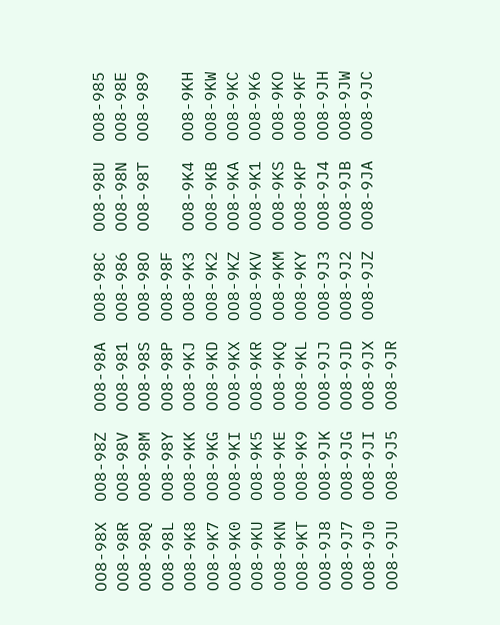OO8-98X  OO8-98Z  OO8-98A  OO8-98C  OO8-98U  OO8-985  OO8-98R  OO8-98V  OO8-981  OO8-986  OO8-98N  OO8-98E  OO8-98Q  OO8-98M  OO8-98S  OO8-98O  OO8-98T  OO8-989  OO8-98L  OO8-98Y  OO8-98P  OO8-98F
OO8-9K8  OO8-9KK  OO8-9KJ  OO8-9K3  OO8-9K4  OO8-9KH  OO8-9K7  OO8-9KG  OO8-9KD  OO8-9K2  OO8-9KB  OO8-9KW  OO8-9K0  OO8-9KI  OO8-9KX  OO8-9KZ  OO8-9KA  OO8-9KC  OO8-9KU  OO8-9K5  OO8-9KR  OO8-9KV  OO8-9K1  OO8-9K6  OO8-9KN  OO8-9KE  OO8-9KQ  OO8-9KM  OO8-9KS  OO8-9KO  OO8-9KT  OO8-9K9  OO8-9KL  OO8-9KY  OO8-9KP  OO8-9KF
OO8-9J8  OO8-9JK  OO8-9JJ  OO8-9J3  OO8-9J4  OO8-9JH  OO8-9J7  OO8-9JG  OO8-9JD  OO8-9J2  OO8-9JB  OO8-9JW  OO8-9J0  OO8-9JI  OO8-9JX  OO8-9JZ  OO8-9JA  OO8-9JC  OO8-9JU  OO8-9J5  OO8-9JR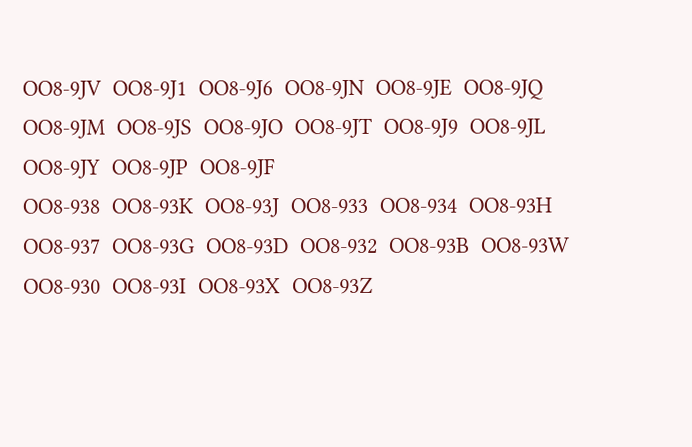OO8-9JV  OO8-9J1  OO8-9J6  OO8-9JN  OO8-9JE  OO8-9JQ  OO8-9JM  OO8-9JS  OO8-9JO  OO8-9JT  OO8-9J9  OO8-9JL  OO8-9JY  OO8-9JP  OO8-9JF
OO8-938  OO8-93K  OO8-93J  OO8-933  OO8-934  OO8-93H  OO8-937  OO8-93G  OO8-93D  OO8-932  OO8-93B  OO8-93W  OO8-930  OO8-93I  OO8-93X  OO8-93Z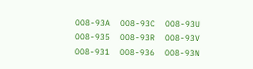OO8-93A  OO8-93C  OO8-93U  OO8-935  OO8-93R  OO8-93V  OO8-931  OO8-936  OO8-93N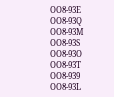OO8-93E  OO8-93Q  OO8-93M  OO8-93S  OO8-93O  OO8-93T  OO8-939  OO8-93L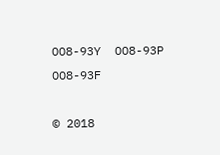OO8-93Y  OO8-93P  OO8-93F

© 2018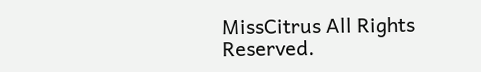MissCitrus All Rights Reserved.